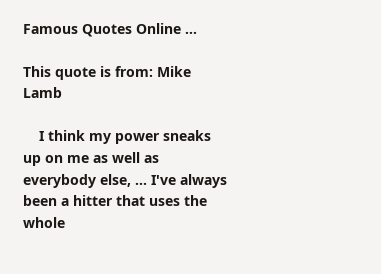Famous Quotes Online ...

This quote is from: Mike Lamb

    I think my power sneaks up on me as well as everybody else, ... I've always been a hitter that uses the whole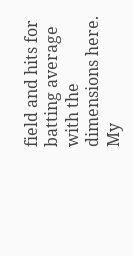field and hits for batting average with the dimensions here. My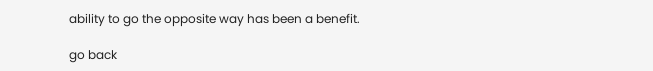ability to go the opposite way has been a benefit.

go back